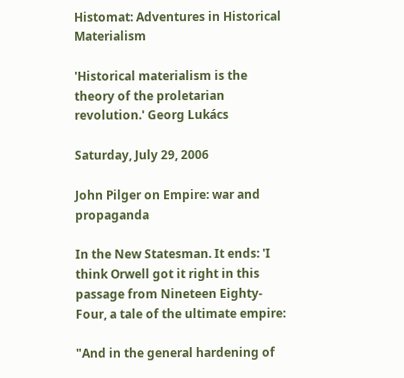Histomat: Adventures in Historical Materialism

'Historical materialism is the theory of the proletarian revolution.' Georg Lukács

Saturday, July 29, 2006

John Pilger on Empire: war and propaganda

In the New Statesman. It ends: 'I think Orwell got it right in this passage from Nineteen Eighty-Four, a tale of the ultimate empire:

"And in the general hardening of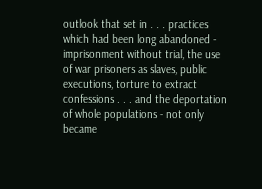outlook that set in . . . practices which had been long abandoned - imprisonment without trial, the use of war prisoners as slaves, public executions, torture to extract confessions . . . and the deportation of whole populations - not only became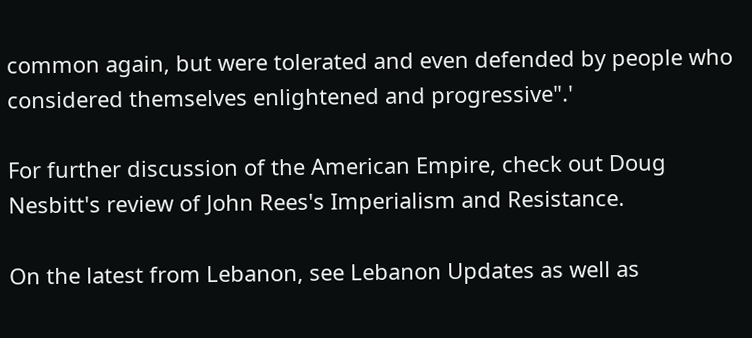common again, but were tolerated and even defended by people who considered themselves enlightened and progressive".'

For further discussion of the American Empire, check out Doug Nesbitt's review of John Rees's Imperialism and Resistance.

On the latest from Lebanon, see Lebanon Updates as well as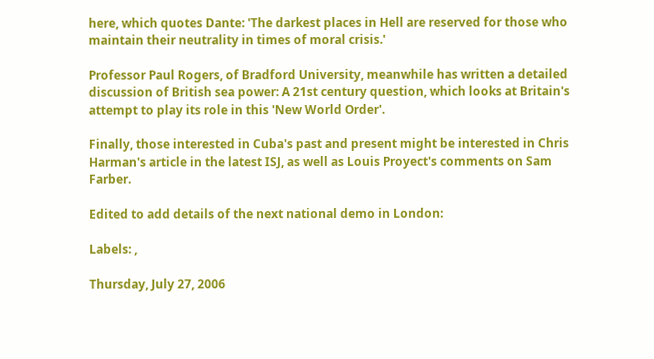here, which quotes Dante: 'The darkest places in Hell are reserved for those who maintain their neutrality in times of moral crisis.'

Professor Paul Rogers, of Bradford University, meanwhile has written a detailed discussion of British sea power: A 21st century question, which looks at Britain's attempt to play its role in this 'New World Order'.

Finally, those interested in Cuba's past and present might be interested in Chris Harman's article in the latest ISJ, as well as Louis Proyect's comments on Sam Farber.

Edited to add details of the next national demo in London:

Labels: ,

Thursday, July 27, 2006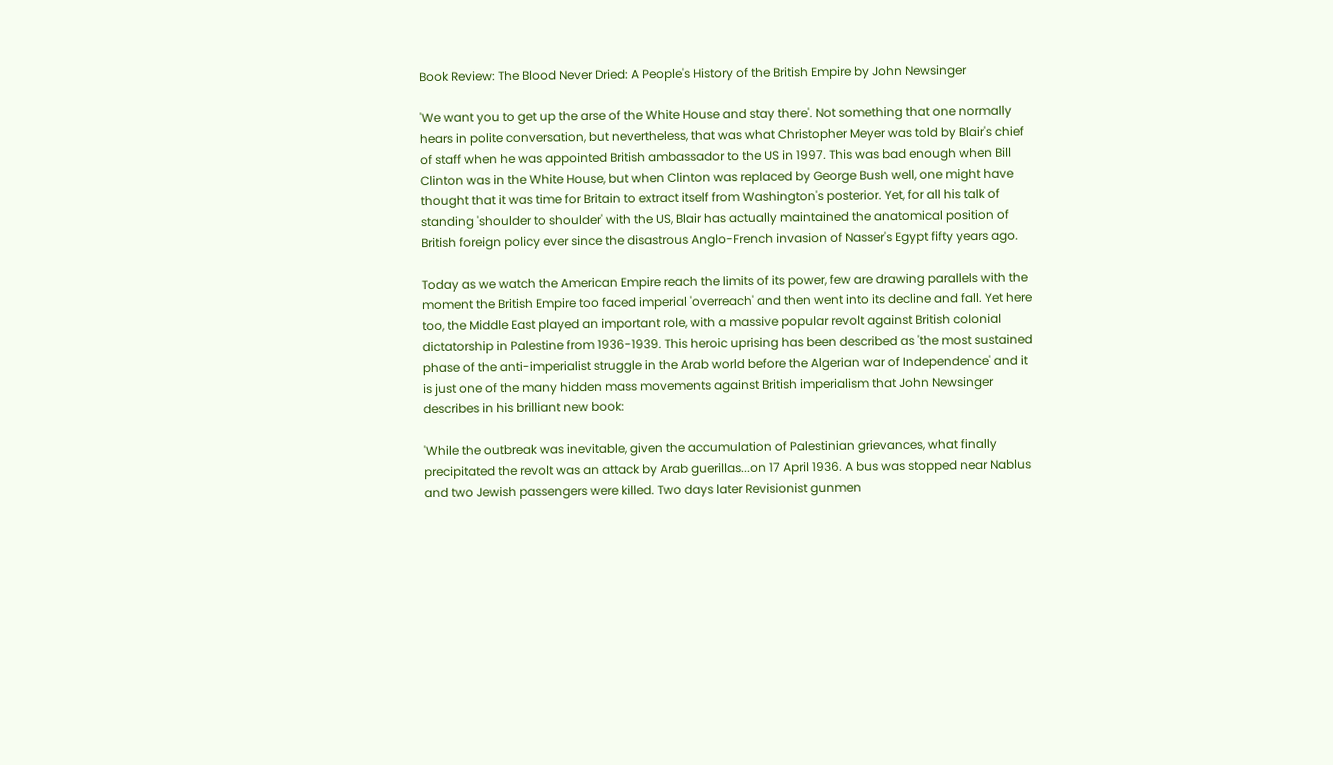Book Review: The Blood Never Dried: A People's History of the British Empire by John Newsinger

'We want you to get up the arse of the White House and stay there'. Not something that one normally hears in polite conversation, but nevertheless, that was what Christopher Meyer was told by Blair's chief of staff when he was appointed British ambassador to the US in 1997. This was bad enough when Bill Clinton was in the White House, but when Clinton was replaced by George Bush well, one might have thought that it was time for Britain to extract itself from Washington's posterior. Yet, for all his talk of standing 'shoulder to shoulder' with the US, Blair has actually maintained the anatomical position of British foreign policy ever since the disastrous Anglo-French invasion of Nasser's Egypt fifty years ago.

Today as we watch the American Empire reach the limits of its power, few are drawing parallels with the moment the British Empire too faced imperial 'overreach' and then went into its decline and fall. Yet here too, the Middle East played an important role, with a massive popular revolt against British colonial dictatorship in Palestine from 1936-1939. This heroic uprising has been described as 'the most sustained phase of the anti-imperialist struggle in the Arab world before the Algerian war of Independence' and it is just one of the many hidden mass movements against British imperialism that John Newsinger describes in his brilliant new book:

'While the outbreak was inevitable, given the accumulation of Palestinian grievances, what finally precipitated the revolt was an attack by Arab guerillas...on 17 April 1936. A bus was stopped near Nablus and two Jewish passengers were killed. Two days later Revisionist gunmen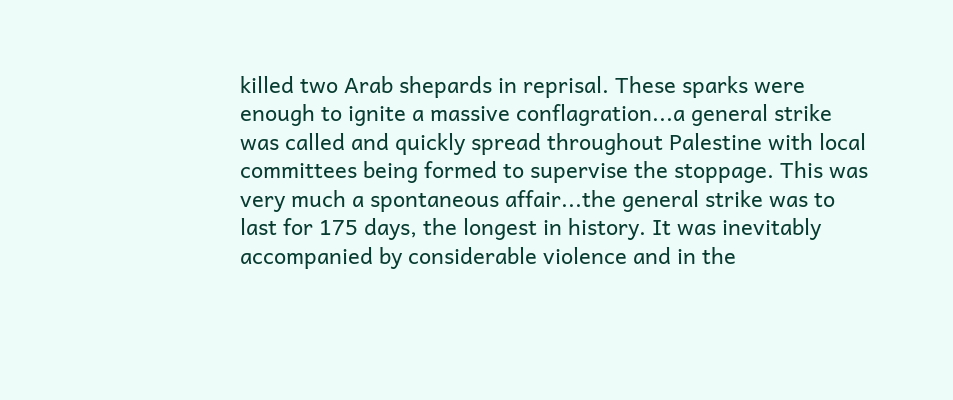killed two Arab shepards in reprisal. These sparks were enough to ignite a massive conflagration...a general strike was called and quickly spread throughout Palestine with local committees being formed to supervise the stoppage. This was very much a spontaneous affair...the general strike was to last for 175 days, the longest in history. It was inevitably accompanied by considerable violence and in the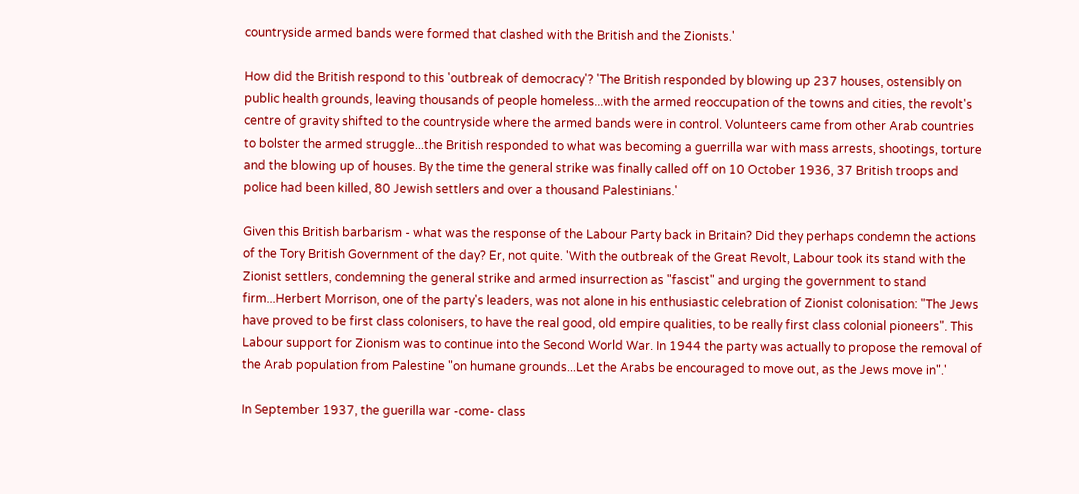countryside armed bands were formed that clashed with the British and the Zionists.'

How did the British respond to this 'outbreak of democracy'? 'The British responded by blowing up 237 houses, ostensibly on public health grounds, leaving thousands of people homeless...with the armed reoccupation of the towns and cities, the revolt's centre of gravity shifted to the countryside where the armed bands were in control. Volunteers came from other Arab countries to bolster the armed struggle...the British responded to what was becoming a guerrilla war with mass arrests, shootings, torture and the blowing up of houses. By the time the general strike was finally called off on 10 October 1936, 37 British troops and police had been killed, 80 Jewish settlers and over a thousand Palestinians.'

Given this British barbarism - what was the response of the Labour Party back in Britain? Did they perhaps condemn the actions of the Tory British Government of the day? Er, not quite. 'With the outbreak of the Great Revolt, Labour took its stand with the Zionist settlers, condemning the general strike and armed insurrection as "fascist" and urging the government to stand firm...Herbert Morrison, one of the party's leaders, was not alone in his enthusiastic celebration of Zionist colonisation: "The Jews have proved to be first class colonisers, to have the real good, old empire qualities, to be really first class colonial pioneers". This Labour support for Zionism was to continue into the Second World War. In 1944 the party was actually to propose the removal of the Arab population from Palestine "on humane grounds...Let the Arabs be encouraged to move out, as the Jews move in".'

In September 1937, the guerilla war -come- class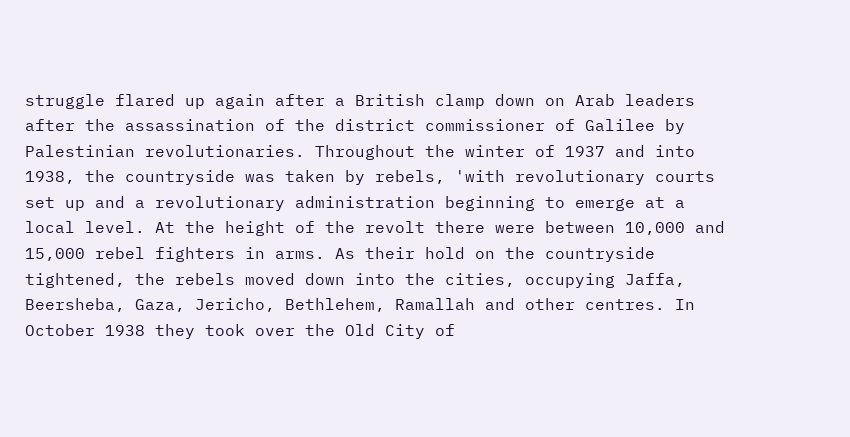struggle flared up again after a British clamp down on Arab leaders after the assassination of the district commissioner of Galilee by Palestinian revolutionaries. Throughout the winter of 1937 and into 1938, the countryside was taken by rebels, 'with revolutionary courts set up and a revolutionary administration beginning to emerge at a local level. At the height of the revolt there were between 10,000 and 15,000 rebel fighters in arms. As their hold on the countryside tightened, the rebels moved down into the cities, occupying Jaffa, Beersheba, Gaza, Jericho, Bethlehem, Ramallah and other centres. In October 1938 they took over the Old City of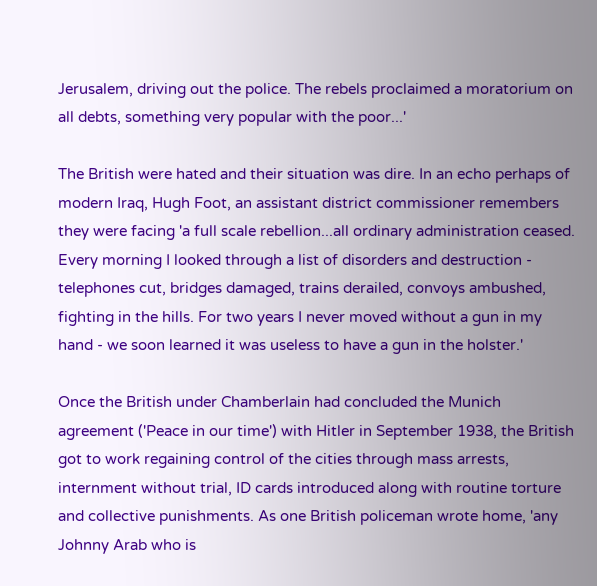Jerusalem, driving out the police. The rebels proclaimed a moratorium on all debts, something very popular with the poor...'

The British were hated and their situation was dire. In an echo perhaps of modern Iraq, Hugh Foot, an assistant district commissioner remembers they were facing 'a full scale rebellion...all ordinary administration ceased. Every morning I looked through a list of disorders and destruction - telephones cut, bridges damaged, trains derailed, convoys ambushed, fighting in the hills. For two years I never moved without a gun in my hand - we soon learned it was useless to have a gun in the holster.'

Once the British under Chamberlain had concluded the Munich agreement ('Peace in our time') with Hitler in September 1938, the British got to work regaining control of the cities through mass arrests, internment without trial, ID cards introduced along with routine torture and collective punishments. As one British policeman wrote home, 'any Johnny Arab who is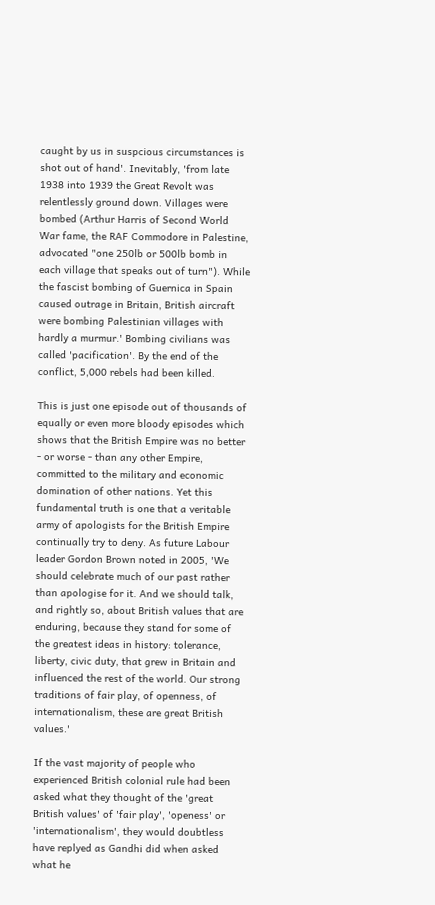caught by us in suspcious circumstances is shot out of hand'. Inevitably, 'from late 1938 into 1939 the Great Revolt was relentlessly ground down. Villages were bombed (Arthur Harris of Second World War fame, the RAF Commodore in Palestine, advocated "one 250lb or 500lb bomb in each village that speaks out of turn"). While the fascist bombing of Guernica in Spain caused outrage in Britain, British aircraft were bombing Palestinian villages with hardly a murmur.' Bombing civilians was called 'pacification'. By the end of the conflict, 5,000 rebels had been killed.

This is just one episode out of thousands of equally or even more bloody episodes which shows that the British Empire was no better - or worse - than any other Empire, committed to the military and economic domination of other nations. Yet this fundamental truth is one that a veritable army of apologists for the British Empire continually try to deny. As future Labour leader Gordon Brown noted in 2005, 'We should celebrate much of our past rather than apologise for it. And we should talk, and rightly so, about British values that are enduring, because they stand for some of the greatest ideas in history: tolerance, liberty, civic duty, that grew in Britain and influenced the rest of the world. Our strong traditions of fair play, of openness, of internationalism, these are great British values.'

If the vast majority of people who experienced British colonial rule had been asked what they thought of the 'great British values' of 'fair play', 'openess' or 'internationalism', they would doubtless have replyed as Gandhi did when asked what he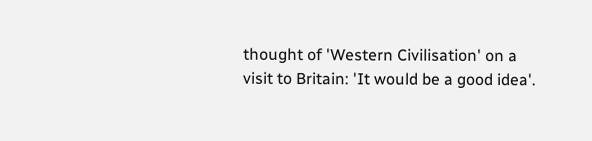thought of 'Western Civilisation' on a visit to Britain: 'It would be a good idea'.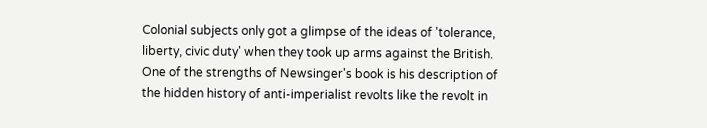Colonial subjects only got a glimpse of the ideas of 'tolerance, liberty, civic duty' when they took up arms against the British. One of the strengths of Newsinger's book is his description of the hidden history of anti-imperialist revolts like the revolt in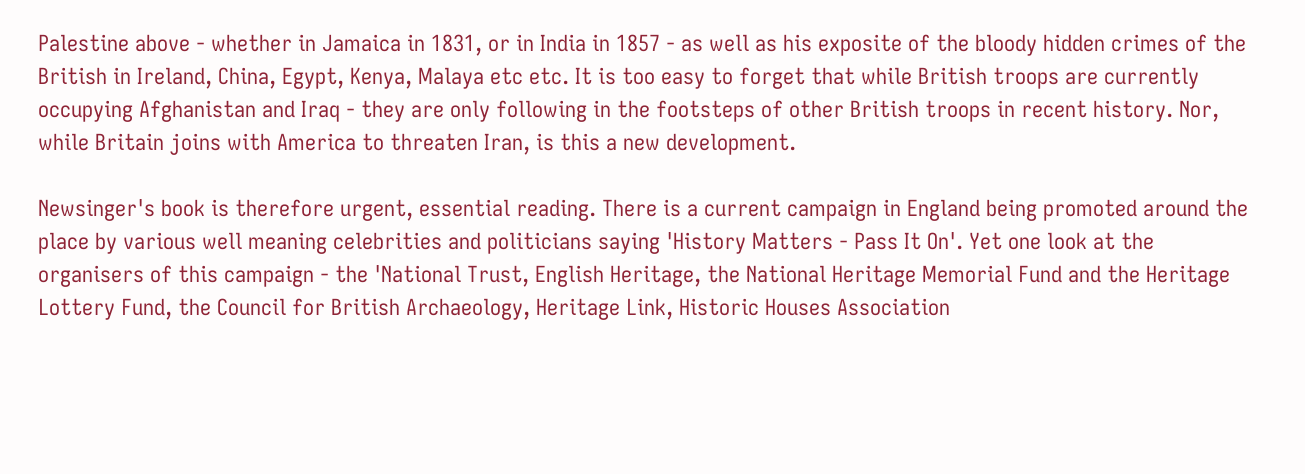Palestine above - whether in Jamaica in 1831, or in India in 1857 - as well as his exposite of the bloody hidden crimes of the British in Ireland, China, Egypt, Kenya, Malaya etc etc. It is too easy to forget that while British troops are currently occupying Afghanistan and Iraq - they are only following in the footsteps of other British troops in recent history. Nor, while Britain joins with America to threaten Iran, is this a new development.

Newsinger's book is therefore urgent, essential reading. There is a current campaign in England being promoted around the place by various well meaning celebrities and politicians saying 'History Matters - Pass It On'. Yet one look at the organisers of this campaign - the 'National Trust, English Heritage, the National Heritage Memorial Fund and the Heritage Lottery Fund, the Council for British Archaeology, Heritage Link, Historic Houses Association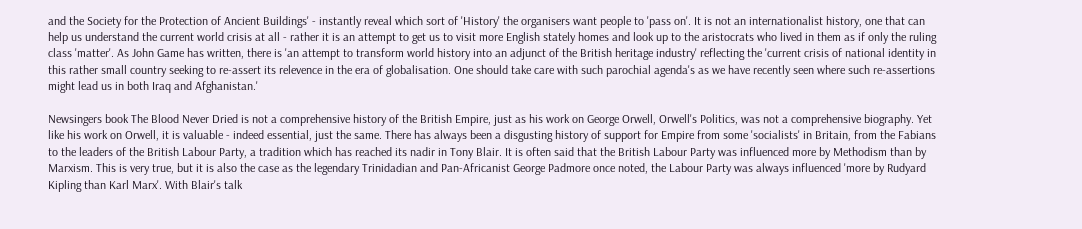and the Society for the Protection of Ancient Buildings' - instantly reveal which sort of 'History' the organisers want people to 'pass on'. It is not an internationalist history, one that can help us understand the current world crisis at all - rather it is an attempt to get us to visit more English stately homes and look up to the aristocrats who lived in them as if only the ruling class 'matter'. As John Game has written, there is 'an attempt to transform world history into an adjunct of the British heritage industry' reflecting the 'current crisis of national identity in this rather small country seeking to re-assert its relevence in the era of globalisation. One should take care with such parochial agenda's as we have recently seen where such re-assertions might lead us in both Iraq and Afghanistan.'

Newsingers book The Blood Never Dried is not a comprehensive history of the British Empire, just as his work on George Orwell, Orwell's Politics, was not a comprehensive biography. Yet like his work on Orwell, it is valuable - indeed essential, just the same. There has always been a disgusting history of support for Empire from some 'socialists' in Britain, from the Fabians to the leaders of the British Labour Party, a tradition which has reached its nadir in Tony Blair. It is often said that the British Labour Party was influenced more by Methodism than by Marxism. This is very true, but it is also the case as the legendary Trinidadian and Pan-Africanist George Padmore once noted, the Labour Party was always influenced 'more by Rudyard Kipling than Karl Marx'. With Blair's talk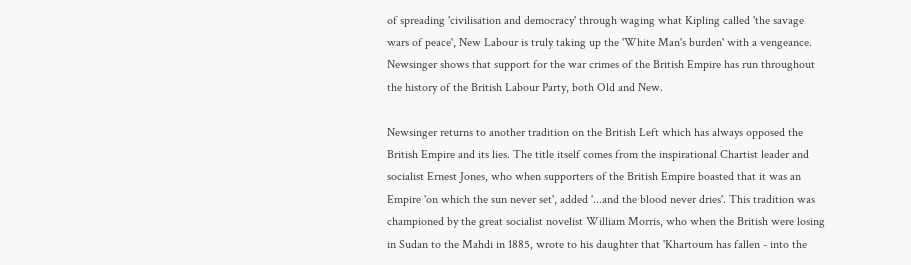of spreading 'civilisation and democracy' through waging what Kipling called 'the savage wars of peace', New Labour is truly taking up the 'White Man's burden' with a vengeance. Newsinger shows that support for the war crimes of the British Empire has run throughout the history of the British Labour Party, both Old and New.

Newsinger returns to another tradition on the British Left which has always opposed the British Empire and its lies. The title itself comes from the inspirational Chartist leader and socialist Ernest Jones, who when supporters of the British Empire boasted that it was an Empire 'on which the sun never set', added '...and the blood never dries'. This tradition was championed by the great socialist novelist William Morris, who when the British were losing in Sudan to the Mahdi in 1885, wrote to his daughter that 'Khartoum has fallen - into the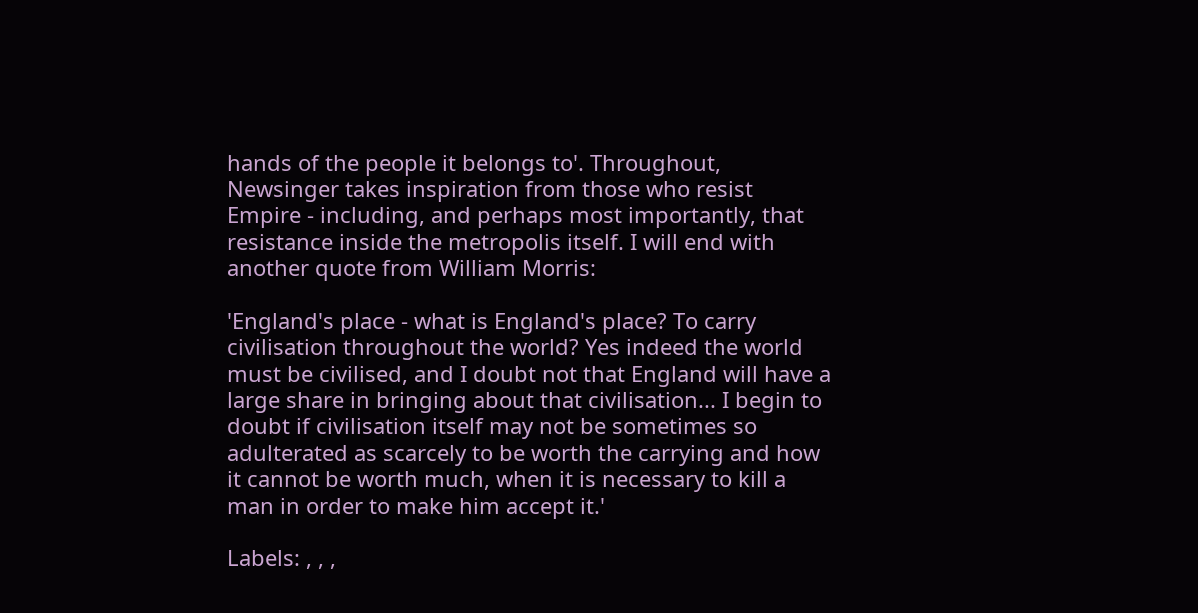hands of the people it belongs to'. Throughout, Newsinger takes inspiration from those who resist Empire - including, and perhaps most importantly, that resistance inside the metropolis itself. I will end with another quote from William Morris:

'England's place - what is England's place? To carry civilisation throughout the world? Yes indeed the world must be civilised, and I doubt not that England will have a large share in bringing about that civilisation... I begin to doubt if civilisation itself may not be sometimes so adulterated as scarcely to be worth the carrying and how it cannot be worth much, when it is necessary to kill a man in order to make him accept it.'

Labels: , , ,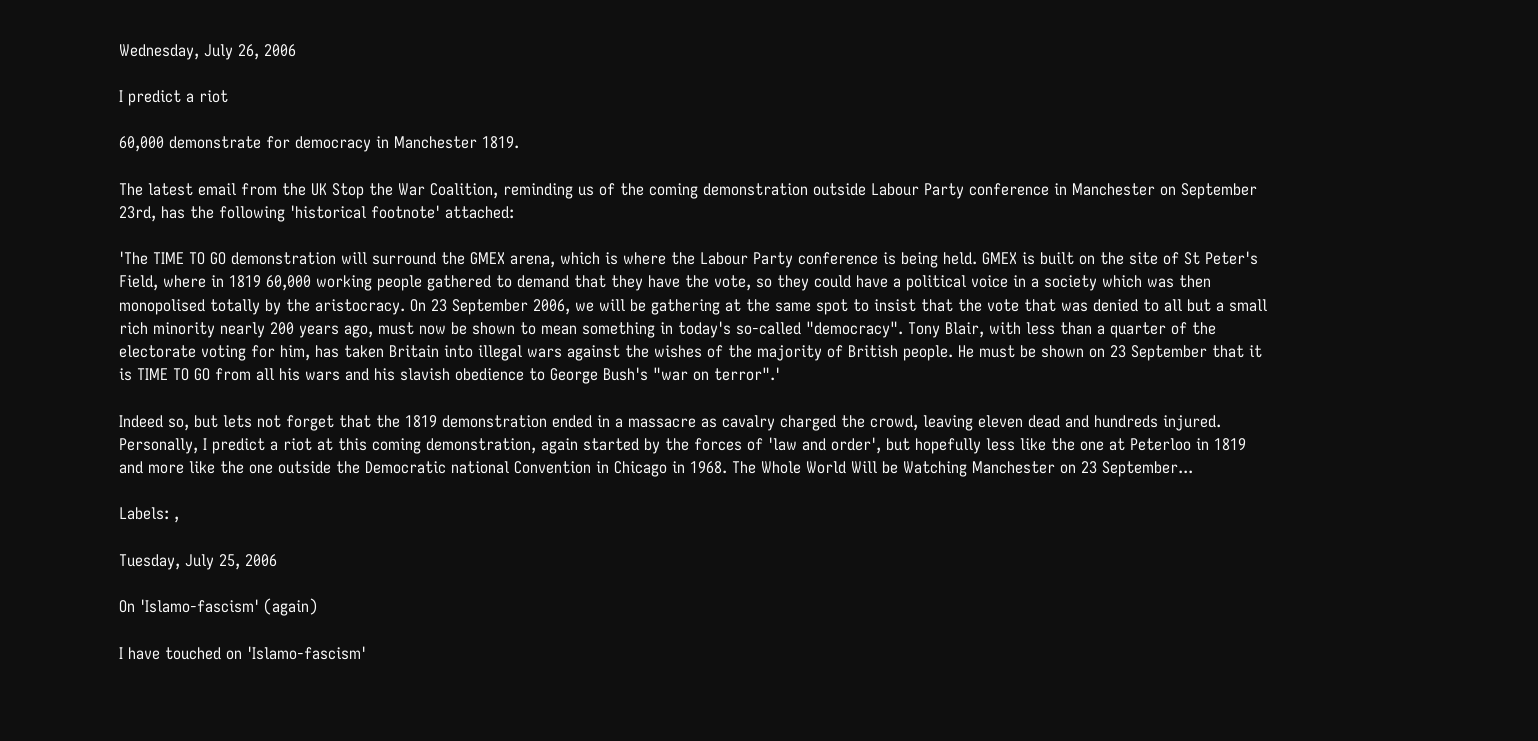Wednesday, July 26, 2006

I predict a riot

60,000 demonstrate for democracy in Manchester 1819.

The latest email from the UK Stop the War Coalition, reminding us of the coming demonstration outside Labour Party conference in Manchester on September 23rd, has the following 'historical footnote' attached:

'The TIME TO GO demonstration will surround the GMEX arena, which is where the Labour Party conference is being held. GMEX is built on the site of St Peter's Field, where in 1819 60,000 working people gathered to demand that they have the vote, so they could have a political voice in a society which was then monopolised totally by the aristocracy. On 23 September 2006, we will be gathering at the same spot to insist that the vote that was denied to all but a small rich minority nearly 200 years ago, must now be shown to mean something in today's so-called "democracy". Tony Blair, with less than a quarter of the electorate voting for him, has taken Britain into illegal wars against the wishes of the majority of British people. He must be shown on 23 September that it is TIME TO GO from all his wars and his slavish obedience to George Bush's "war on terror".'

Indeed so, but lets not forget that the 1819 demonstration ended in a massacre as cavalry charged the crowd, leaving eleven dead and hundreds injured. Personally, I predict a riot at this coming demonstration, again started by the forces of 'law and order', but hopefully less like the one at Peterloo in 1819 and more like the one outside the Democratic national Convention in Chicago in 1968. The Whole World Will be Watching Manchester on 23 September...

Labels: ,

Tuesday, July 25, 2006

On 'Islamo-fascism' (again)

I have touched on 'Islamo-fascism'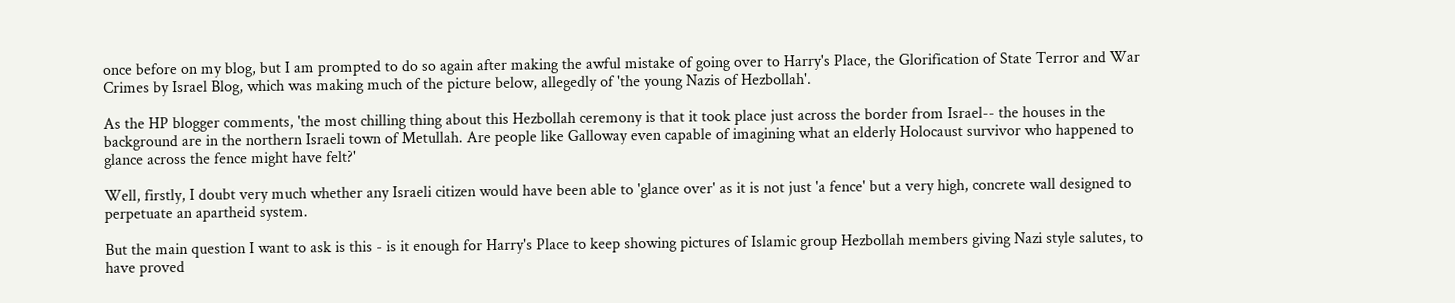once before on my blog, but I am prompted to do so again after making the awful mistake of going over to Harry's Place, the Glorification of State Terror and War Crimes by Israel Blog, which was making much of the picture below, allegedly of 'the young Nazis of Hezbollah'.

As the HP blogger comments, 'the most chilling thing about this Hezbollah ceremony is that it took place just across the border from Israel-- the houses in the background are in the northern Israeli town of Metullah. Are people like Galloway even capable of imagining what an elderly Holocaust survivor who happened to glance across the fence might have felt?'

Well, firstly, I doubt very much whether any Israeli citizen would have been able to 'glance over' as it is not just 'a fence' but a very high, concrete wall designed to perpetuate an apartheid system.

But the main question I want to ask is this - is it enough for Harry's Place to keep showing pictures of Islamic group Hezbollah members giving Nazi style salutes, to have proved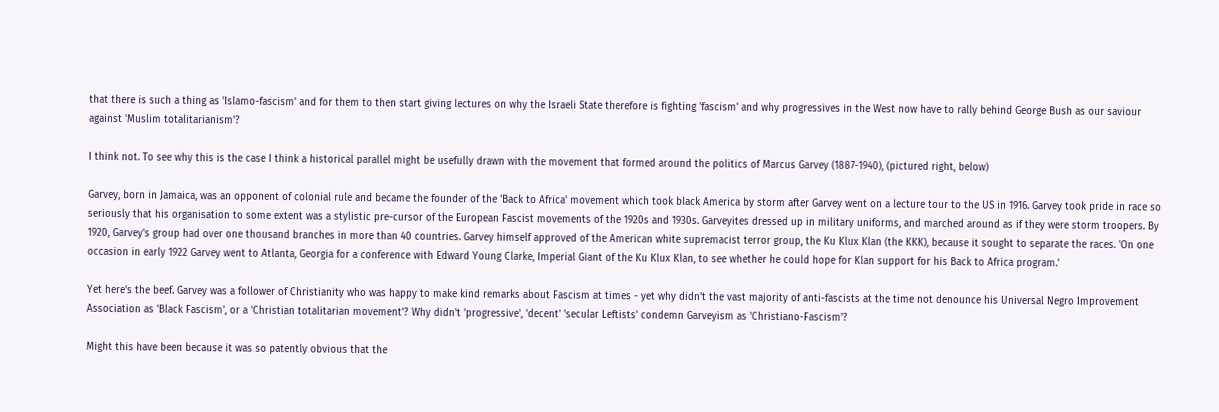that there is such a thing as 'Islamo-fascism' and for them to then start giving lectures on why the Israeli State therefore is fighting 'fascism' and why progressives in the West now have to rally behind George Bush as our saviour against 'Muslim totalitarianism'?

I think not. To see why this is the case I think a historical parallel might be usefully drawn with the movement that formed around the politics of Marcus Garvey (1887-1940), (pictured right, below)

Garvey, born in Jamaica, was an opponent of colonial rule and became the founder of the 'Back to Africa' movement which took black America by storm after Garvey went on a lecture tour to the US in 1916. Garvey took pride in race so seriously that his organisation to some extent was a stylistic pre-cursor of the European Fascist movements of the 1920s and 1930s. Garveyites dressed up in military uniforms, and marched around as if they were storm troopers. By 1920, Garvey's group had over one thousand branches in more than 40 countries. Garvey himself approved of the American white supremacist terror group, the Ku Klux Klan (the KKK), because it sought to separate the races. 'On one occasion in early 1922 Garvey went to Atlanta, Georgia for a conference with Edward Young Clarke, Imperial Giant of the Ku Klux Klan, to see whether he could hope for Klan support for his Back to Africa program.'

Yet here's the beef. Garvey was a follower of Christianity who was happy to make kind remarks about Fascism at times - yet why didn't the vast majority of anti-fascists at the time not denounce his Universal Negro Improvement Association as 'Black Fascism', or a 'Christian totalitarian movement'? Why didn't 'progressive', 'decent' 'secular Leftists' condemn Garveyism as 'Christiano-Fascism'?

Might this have been because it was so patently obvious that the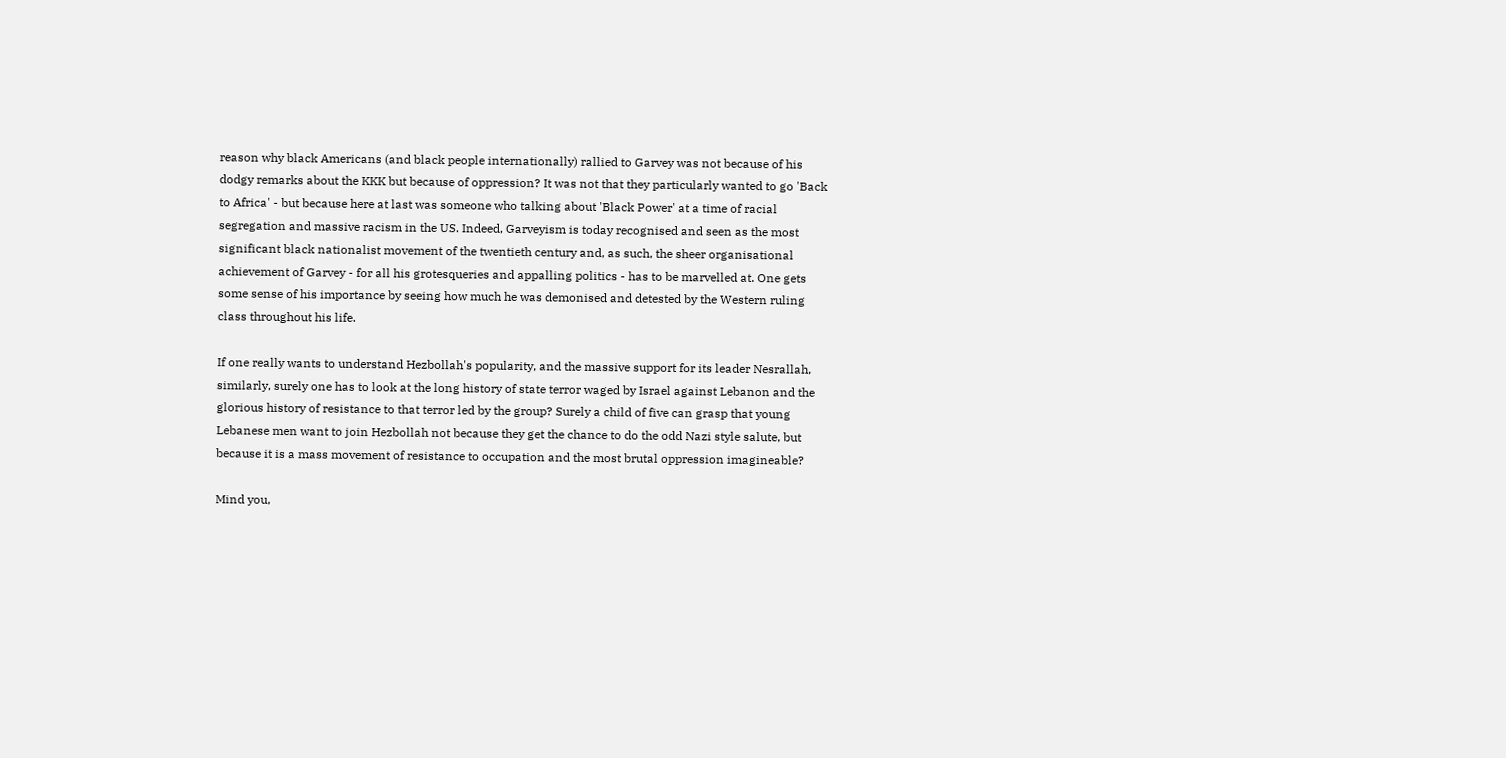reason why black Americans (and black people internationally) rallied to Garvey was not because of his dodgy remarks about the KKK but because of oppression? It was not that they particularly wanted to go 'Back to Africa' - but because here at last was someone who talking about 'Black Power' at a time of racial segregation and massive racism in the US. Indeed, Garveyism is today recognised and seen as the most significant black nationalist movement of the twentieth century and, as such, the sheer organisational achievement of Garvey - for all his grotesqueries and appalling politics - has to be marvelled at. One gets some sense of his importance by seeing how much he was demonised and detested by the Western ruling class throughout his life.

If one really wants to understand Hezbollah's popularity, and the massive support for its leader Nesrallah, similarly, surely one has to look at the long history of state terror waged by Israel against Lebanon and the glorious history of resistance to that terror led by the group? Surely a child of five can grasp that young Lebanese men want to join Hezbollah not because they get the chance to do the odd Nazi style salute, but because it is a mass movement of resistance to occupation and the most brutal oppression imagineable?

Mind you,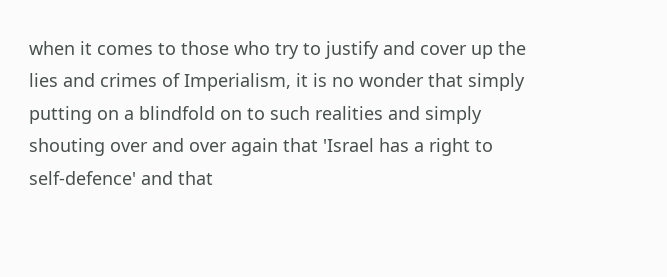when it comes to those who try to justify and cover up the lies and crimes of Imperialism, it is no wonder that simply putting on a blindfold on to such realities and simply shouting over and over again that 'Israel has a right to self-defence' and that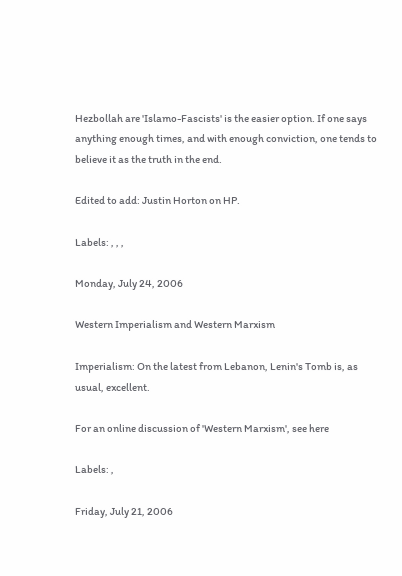Hezbollah are 'Islamo-Fascists' is the easier option. If one says anything enough times, and with enough conviction, one tends to believe it as the truth in the end.

Edited to add: Justin Horton on HP.

Labels: , , ,

Monday, July 24, 2006

Western Imperialism and Western Marxism

Imperialism: On the latest from Lebanon, Lenin's Tomb is, as usual, excellent.

For an online discussion of 'Western Marxism', see here

Labels: ,

Friday, July 21, 2006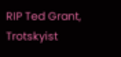RIP Ted Grant, Trotskyist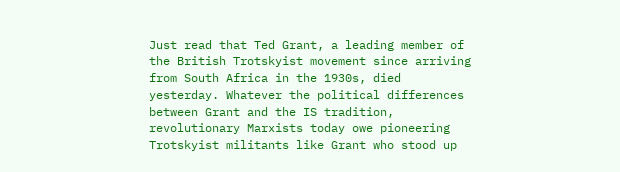Just read that Ted Grant, a leading member of the British Trotskyist movement since arriving from South Africa in the 1930s, died yesterday. Whatever the political differences between Grant and the IS tradition, revolutionary Marxists today owe pioneering Trotskyist militants like Grant who stood up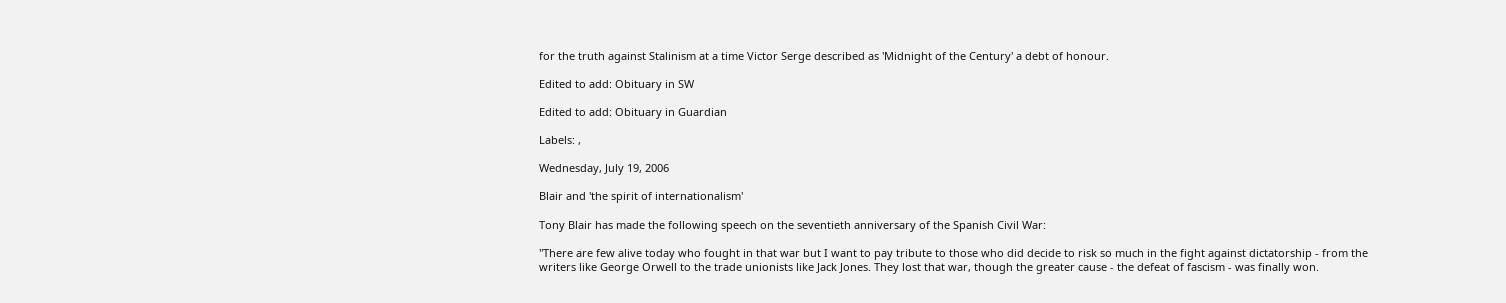for the truth against Stalinism at a time Victor Serge described as 'Midnight of the Century' a debt of honour.

Edited to add: Obituary in SW

Edited to add: Obituary in Guardian

Labels: ,

Wednesday, July 19, 2006

Blair and 'the spirit of internationalism'

Tony Blair has made the following speech on the seventieth anniversary of the Spanish Civil War:

"There are few alive today who fought in that war but I want to pay tribute to those who did decide to risk so much in the fight against dictatorship - from the writers like George Orwell to the trade unionists like Jack Jones. They lost that war, though the greater cause - the defeat of fascism - was finally won.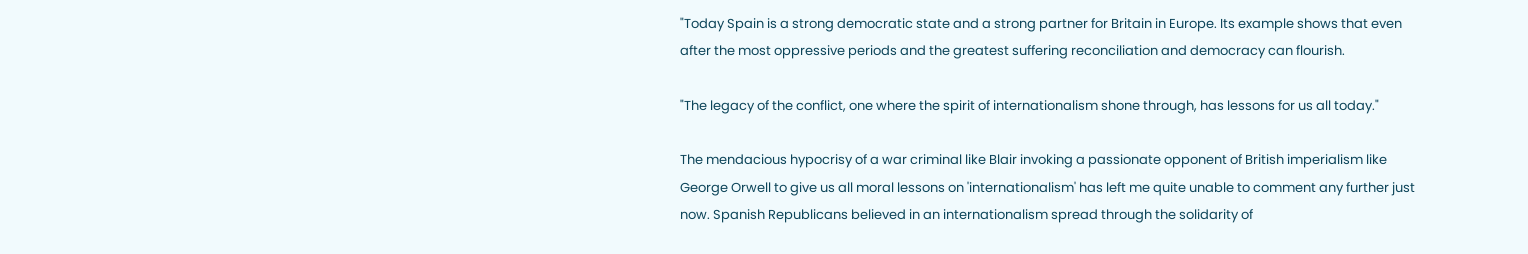"Today Spain is a strong democratic state and a strong partner for Britain in Europe. Its example shows that even after the most oppressive periods and the greatest suffering reconciliation and democracy can flourish.

"The legacy of the conflict, one where the spirit of internationalism shone through, has lessons for us all today."

The mendacious hypocrisy of a war criminal like Blair invoking a passionate opponent of British imperialism like George Orwell to give us all moral lessons on 'internationalism' has left me quite unable to comment any further just now. Spanish Republicans believed in an internationalism spread through the solidarity of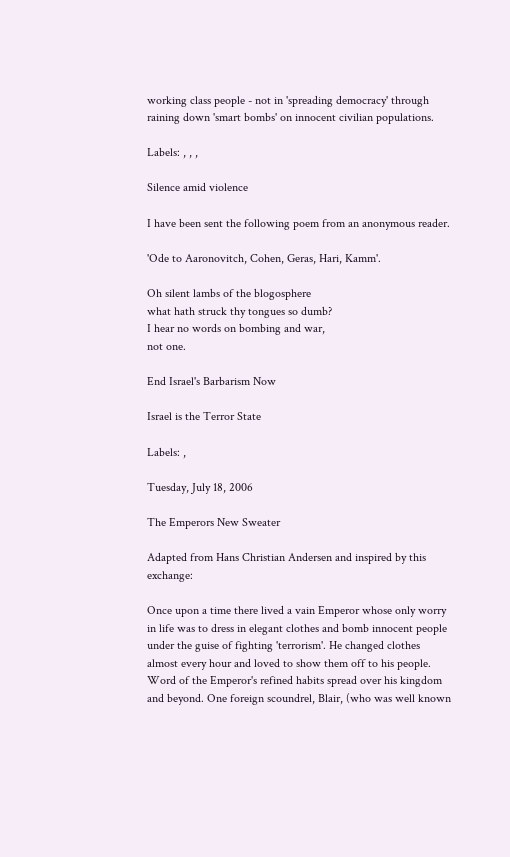working class people - not in 'spreading democracy' through raining down 'smart bombs' on innocent civilian populations.

Labels: , , ,

Silence amid violence

I have been sent the following poem from an anonymous reader.

'Ode to Aaronovitch, Cohen, Geras, Hari, Kamm'.

Oh silent lambs of the blogosphere
what hath struck thy tongues so dumb?
I hear no words on bombing and war,
not one.

End Israel's Barbarism Now

Israel is the Terror State

Labels: ,

Tuesday, July 18, 2006

The Emperors New Sweater

Adapted from Hans Christian Andersen and inspired by this exchange:

Once upon a time there lived a vain Emperor whose only worry in life was to dress in elegant clothes and bomb innocent people under the guise of fighting 'terrorism'. He changed clothes almost every hour and loved to show them off to his people. Word of the Emperor's refined habits spread over his kingdom and beyond. One foreign scoundrel, Blair, (who was well known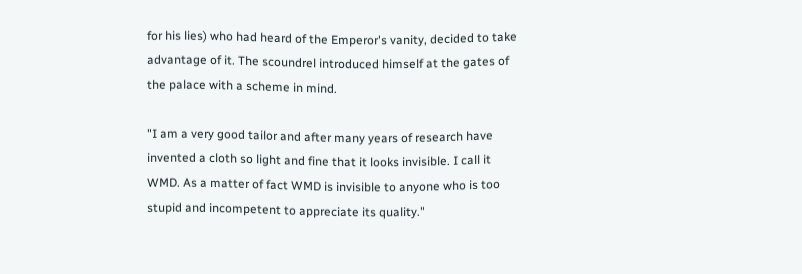for his lies) who had heard of the Emperor's vanity, decided to take advantage of it. The scoundrel introduced himself at the gates of the palace with a scheme in mind.

"I am a very good tailor and after many years of research have invented a cloth so light and fine that it looks invisible. I call it WMD. As a matter of fact WMD is invisible to anyone who is too stupid and incompetent to appreciate its quality."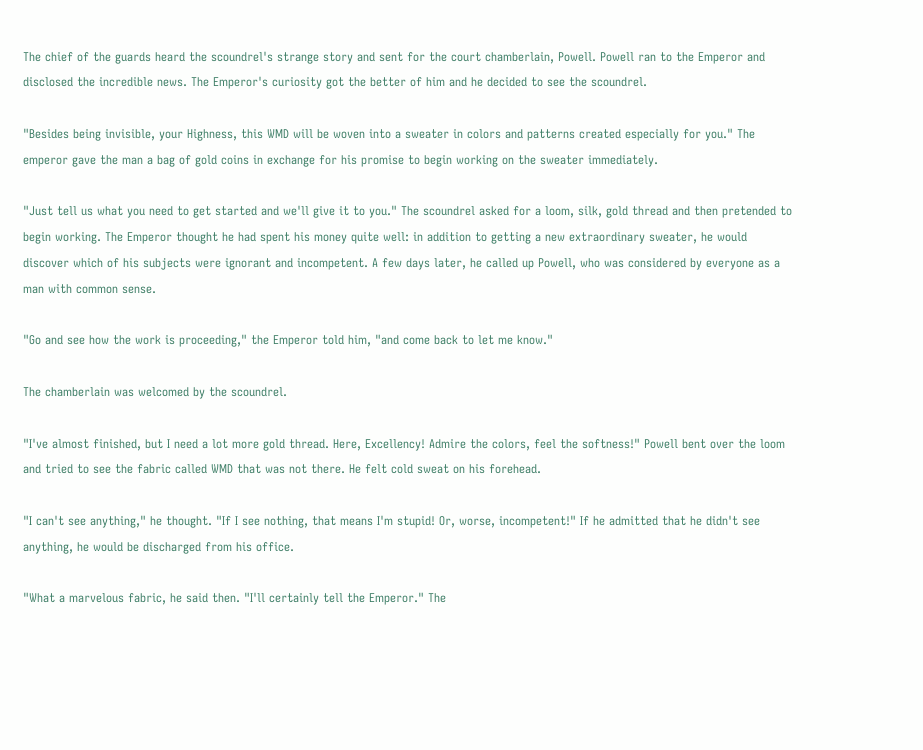The chief of the guards heard the scoundrel's strange story and sent for the court chamberlain, Powell. Powell ran to the Emperor and disclosed the incredible news. The Emperor's curiosity got the better of him and he decided to see the scoundrel.

"Besides being invisible, your Highness, this WMD will be woven into a sweater in colors and patterns created especially for you." The emperor gave the man a bag of gold coins in exchange for his promise to begin working on the sweater immediately.

"Just tell us what you need to get started and we'll give it to you." The scoundrel asked for a loom, silk, gold thread and then pretended to begin working. The Emperor thought he had spent his money quite well: in addition to getting a new extraordinary sweater, he would discover which of his subjects were ignorant and incompetent. A few days later, he called up Powell, who was considered by everyone as a man with common sense.

"Go and see how the work is proceeding," the Emperor told him, "and come back to let me know."

The chamberlain was welcomed by the scoundrel.

"I've almost finished, but I need a lot more gold thread. Here, Excellency! Admire the colors, feel the softness!" Powell bent over the loom and tried to see the fabric called WMD that was not there. He felt cold sweat on his forehead.

"I can't see anything," he thought. "If I see nothing, that means I'm stupid! Or, worse, incompetent!" If he admitted that he didn't see anything, he would be discharged from his office.

"What a marvelous fabric, he said then. "I'll certainly tell the Emperor." The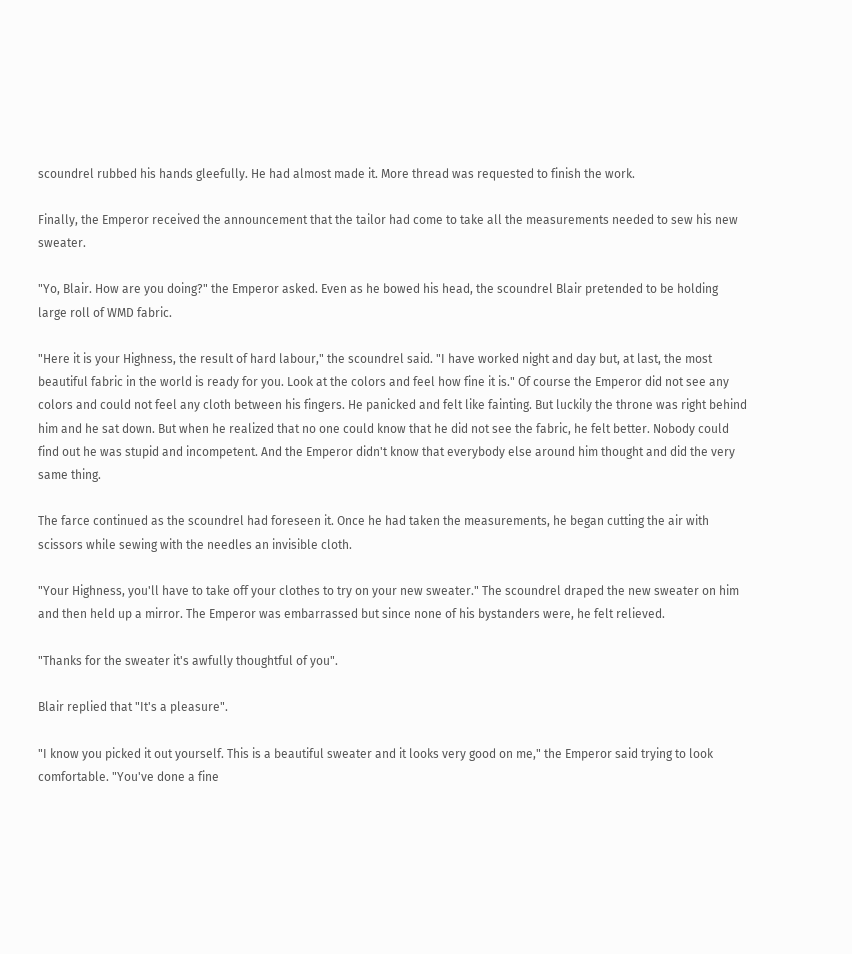scoundrel rubbed his hands gleefully. He had almost made it. More thread was requested to finish the work.

Finally, the Emperor received the announcement that the tailor had come to take all the measurements needed to sew his new sweater.

"Yo, Blair. How are you doing?" the Emperor asked. Even as he bowed his head, the scoundrel Blair pretended to be holding large roll of WMD fabric.

"Here it is your Highness, the result of hard labour," the scoundrel said. "I have worked night and day but, at last, the most beautiful fabric in the world is ready for you. Look at the colors and feel how fine it is." Of course the Emperor did not see any colors and could not feel any cloth between his fingers. He panicked and felt like fainting. But luckily the throne was right behind him and he sat down. But when he realized that no one could know that he did not see the fabric, he felt better. Nobody could find out he was stupid and incompetent. And the Emperor didn't know that everybody else around him thought and did the very same thing.

The farce continued as the scoundrel had foreseen it. Once he had taken the measurements, he began cutting the air with scissors while sewing with the needles an invisible cloth.

"Your Highness, you'll have to take off your clothes to try on your new sweater." The scoundrel draped the new sweater on him and then held up a mirror. The Emperor was embarrassed but since none of his bystanders were, he felt relieved.

"Thanks for the sweater it's awfully thoughtful of you".

Blair replied that "It's a pleasure".

"I know you picked it out yourself. This is a beautiful sweater and it looks very good on me," the Emperor said trying to look comfortable. "You've done a fine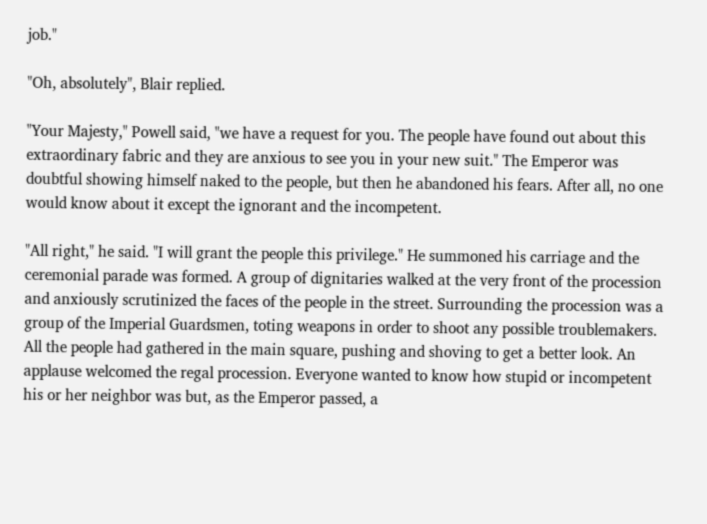job."

"Oh, absolutely", Blair replied.

"Your Majesty," Powell said, "we have a request for you. The people have found out about this extraordinary fabric and they are anxious to see you in your new suit." The Emperor was doubtful showing himself naked to the people, but then he abandoned his fears. After all, no one would know about it except the ignorant and the incompetent.

"All right," he said. "I will grant the people this privilege." He summoned his carriage and the ceremonial parade was formed. A group of dignitaries walked at the very front of the procession and anxiously scrutinized the faces of the people in the street. Surrounding the procession was a group of the Imperial Guardsmen, toting weapons in order to shoot any possible troublemakers. All the people had gathered in the main square, pushing and shoving to get a better look. An applause welcomed the regal procession. Everyone wanted to know how stupid or incompetent his or her neighbor was but, as the Emperor passed, a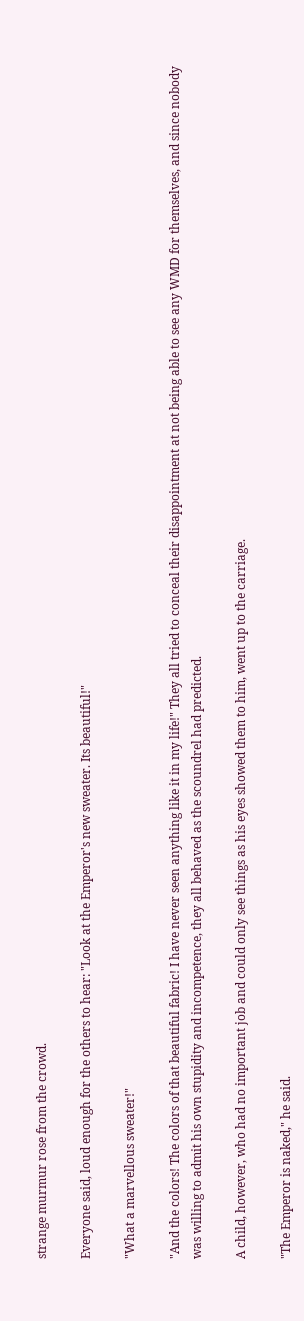strange murmur rose from the crowd.

Everyone said, loud enough for the others to hear: "Look at the Emperor's new sweater. Its beautiful!"

"What a marvellous sweater!"

"And the colors! The colors of that beautiful fabric! I have never seen anything like it in my life!" They all tried to conceal their disappointment at not being able to see any WMD for themselves, and since nobody was willing to admit his own stupidity and incompetence, they all behaved as the scoundrel had predicted.

A child, however, who had no important job and could only see things as his eyes showed them to him, went up to the carriage.

"The Emperor is naked," he said.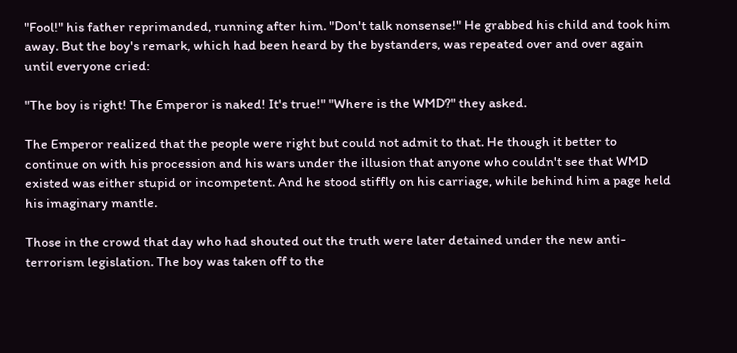"Fool!" his father reprimanded, running after him. "Don't talk nonsense!" He grabbed his child and took him away. But the boy's remark, which had been heard by the bystanders, was repeated over and over again until everyone cried:

"The boy is right! The Emperor is naked! It's true!" "Where is the WMD?" they asked.

The Emperor realized that the people were right but could not admit to that. He though it better to continue on with his procession and his wars under the illusion that anyone who couldn't see that WMD existed was either stupid or incompetent. And he stood stiffly on his carriage, while behind him a page held his imaginary mantle.

Those in the crowd that day who had shouted out the truth were later detained under the new anti-terrorism legislation. The boy was taken off to the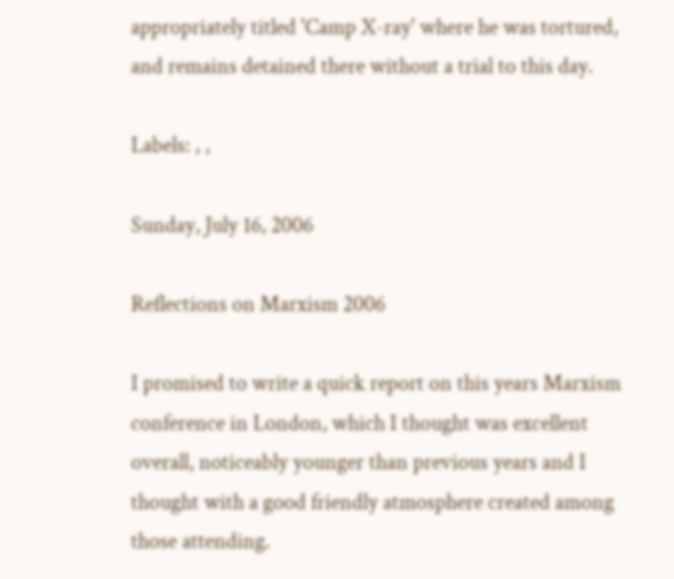appropriately titled 'Camp X-ray' where he was tortured, and remains detained there without a trial to this day.

Labels: , ,

Sunday, July 16, 2006

Reflections on Marxism 2006

I promised to write a quick report on this years Marxism conference in London, which I thought was excellent overall, noticeably younger than previous years and I thought with a good friendly atmosphere created among those attending.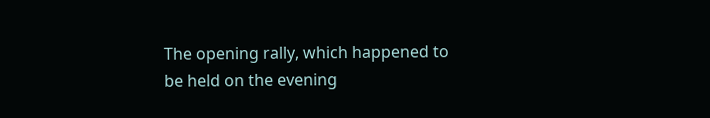The opening rally, which happened to be held on the evening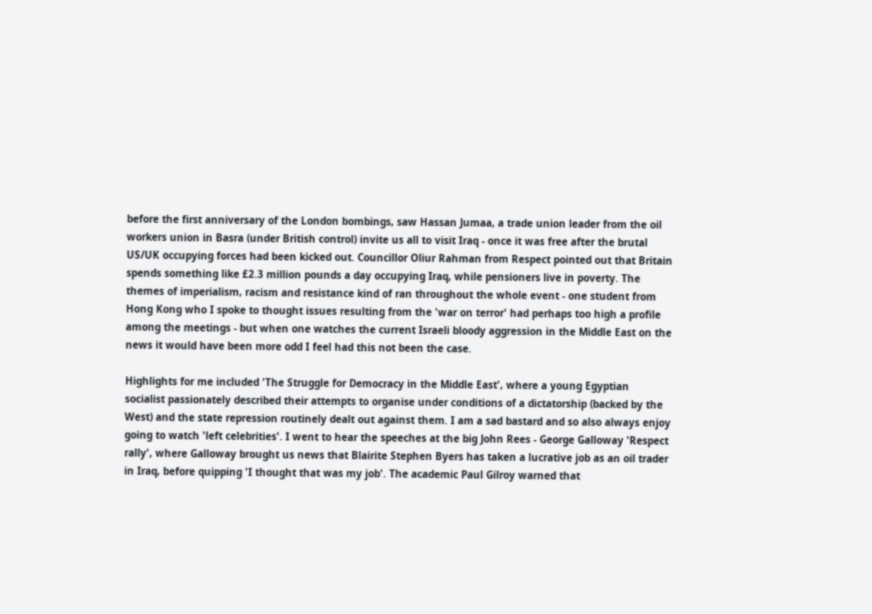before the first anniversary of the London bombings, saw Hassan Jumaa, a trade union leader from the oil workers union in Basra (under British control) invite us all to visit Iraq - once it was free after the brutal US/UK occupying forces had been kicked out. Councillor Oliur Rahman from Respect pointed out that Britain spends something like £2.3 million pounds a day occupying Iraq, while pensioners live in poverty. The themes of imperialism, racism and resistance kind of ran throughout the whole event - one student from Hong Kong who I spoke to thought issues resulting from the 'war on terror' had perhaps too high a profile among the meetings - but when one watches the current Israeli bloody aggression in the Middle East on the news it would have been more odd I feel had this not been the case.

Highlights for me included 'The Struggle for Democracy in the Middle East', where a young Egyptian socialist passionately described their attempts to organise under conditions of a dictatorship (backed by the West) and the state repression routinely dealt out against them. I am a sad bastard and so also always enjoy going to watch 'left celebrities'. I went to hear the speeches at the big John Rees - George Galloway 'Respect rally', where Galloway brought us news that Blairite Stephen Byers has taken a lucrative job as an oil trader in Iraq, before quipping 'I thought that was my job'. The academic Paul Gilroy warned that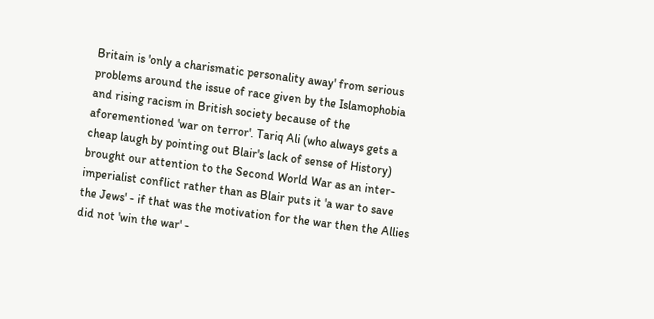Britain is 'only a charismatic personality away' from serious problems around the issue of race given by the Islamophobia and rising racism in British society because of the aforementioned 'war on terror'. Tariq Ali (who always gets a cheap laugh by pointing out Blair's lack of sense of History) brought our attention to the Second World War as an inter-imperialist conflict rather than as Blair puts it 'a war to save the Jews' - if that was the motivation for the war then the Allies did not 'win the war' -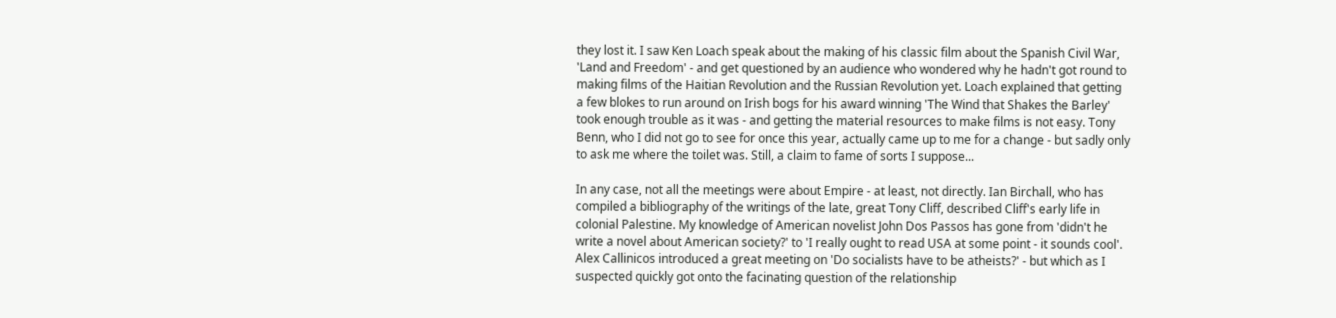they lost it. I saw Ken Loach speak about the making of his classic film about the Spanish Civil War, 'Land and Freedom' - and get questioned by an audience who wondered why he hadn't got round to making films of the Haitian Revolution and the Russian Revolution yet. Loach explained that getting a few blokes to run around on Irish bogs for his award winning 'The Wind that Shakes the Barley' took enough trouble as it was - and getting the material resources to make films is not easy. Tony Benn, who I did not go to see for once this year, actually came up to me for a change - but sadly only to ask me where the toilet was. Still, a claim to fame of sorts I suppose...

In any case, not all the meetings were about Empire - at least, not directly. Ian Birchall, who has compiled a bibliography of the writings of the late, great Tony Cliff, described Cliff's early life in colonial Palestine. My knowledge of American novelist John Dos Passos has gone from 'didn't he write a novel about American society?' to 'I really ought to read USA at some point - it sounds cool'. Alex Callinicos introduced a great meeting on 'Do socialists have to be atheists?' - but which as I suspected quickly got onto the facinating question of the relationship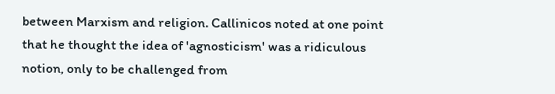between Marxism and religion. Callinicos noted at one point that he thought the idea of 'agnosticism' was a ridiculous notion, only to be challenged from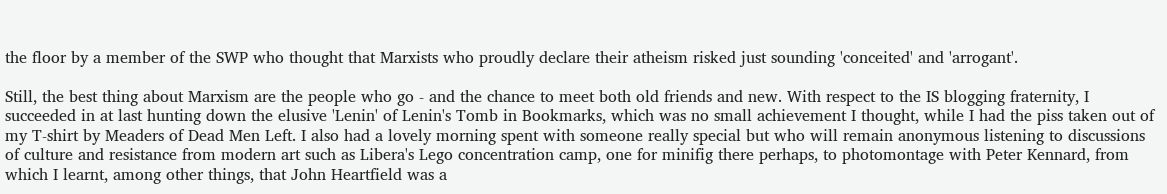the floor by a member of the SWP who thought that Marxists who proudly declare their atheism risked just sounding 'conceited' and 'arrogant'.

Still, the best thing about Marxism are the people who go - and the chance to meet both old friends and new. With respect to the IS blogging fraternity, I succeeded in at last hunting down the elusive 'Lenin' of Lenin's Tomb in Bookmarks, which was no small achievement I thought, while I had the piss taken out of my T-shirt by Meaders of Dead Men Left. I also had a lovely morning spent with someone really special but who will remain anonymous listening to discussions of culture and resistance from modern art such as Libera's Lego concentration camp, one for minifig there perhaps, to photomontage with Peter Kennard, from which I learnt, among other things, that John Heartfield was a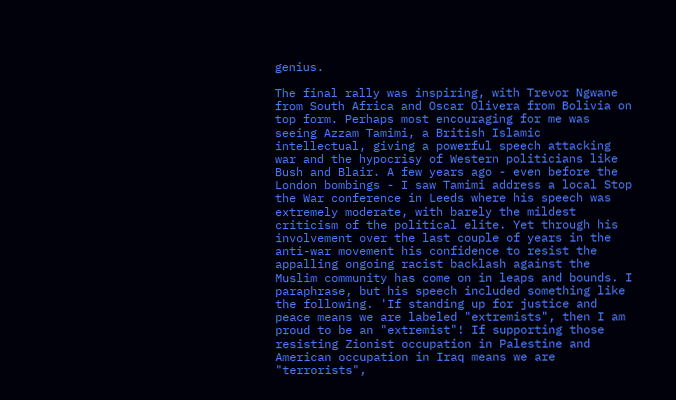genius.

The final rally was inspiring, with Trevor Ngwane from South Africa and Oscar Olivera from Bolivia on top form. Perhaps most encouraging for me was seeing Azzam Tamimi, a British Islamic intellectual, giving a powerful speech attacking war and the hypocrisy of Western politicians like Bush and Blair. A few years ago - even before the London bombings - I saw Tamimi address a local Stop the War conference in Leeds where his speech was extremely moderate, with barely the mildest criticism of the political elite. Yet through his involvement over the last couple of years in the anti-war movement his confidence to resist the appalling ongoing racist backlash against the Muslim community has come on in leaps and bounds. I paraphrase, but his speech included something like the following. 'If standing up for justice and peace means we are labeled "extremists", then I am proud to be an "extremist"! If supporting those resisting Zionist occupation in Palestine and American occupation in Iraq means we are "terrorists",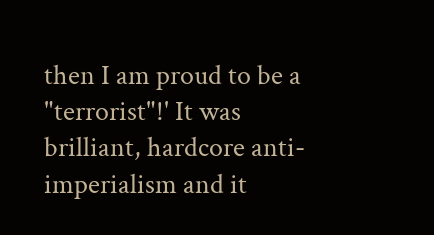then I am proud to be a "terrorist"!' It was brilliant, hardcore anti-imperialism and it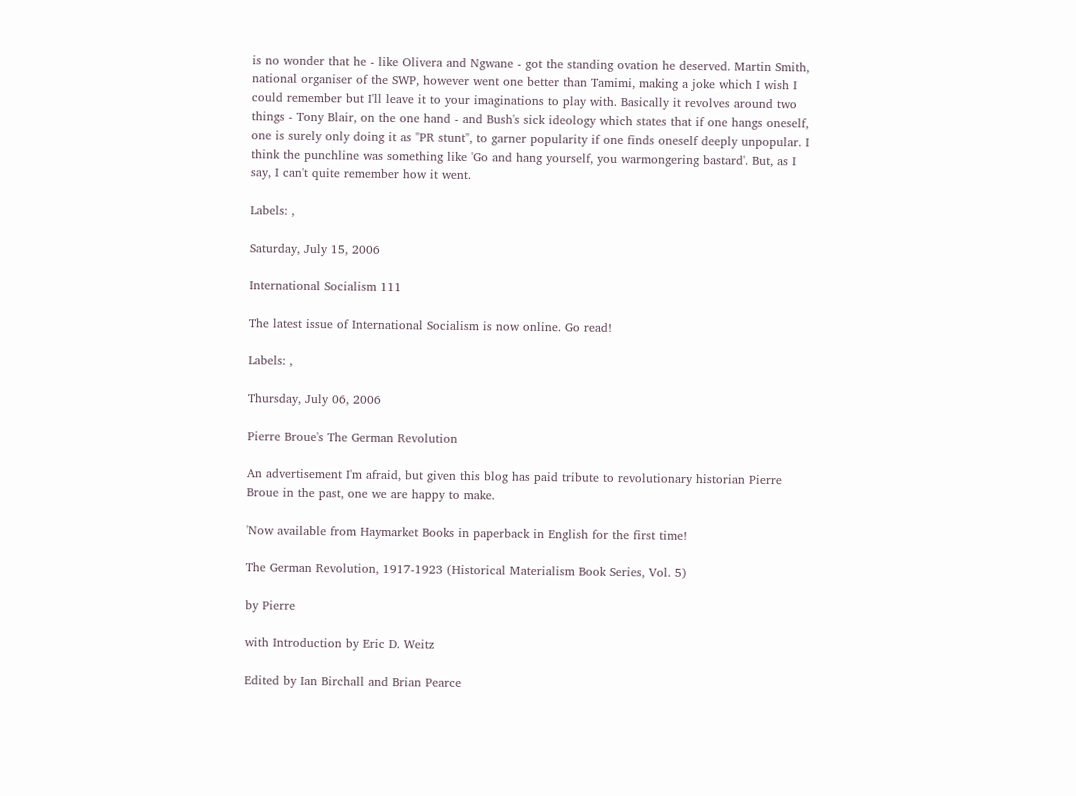is no wonder that he - like Olivera and Ngwane - got the standing ovation he deserved. Martin Smith, national organiser of the SWP, however went one better than Tamimi, making a joke which I wish I could remember but I'll leave it to your imaginations to play with. Basically it revolves around two things - Tony Blair, on the one hand - and Bush's sick ideology which states that if one hangs oneself, one is surely only doing it as "PR stunt", to garner popularity if one finds oneself deeply unpopular. I think the punchline was something like 'Go and hang yourself, you warmongering bastard'. But, as I say, I can't quite remember how it went.

Labels: ,

Saturday, July 15, 2006

International Socialism 111

The latest issue of International Socialism is now online. Go read!

Labels: ,

Thursday, July 06, 2006

Pierre Broue's The German Revolution

An advertisement I'm afraid, but given this blog has paid tribute to revolutionary historian Pierre Broue in the past, one we are happy to make.

'Now available from Haymarket Books in paperback in English for the first time!

The German Revolution, 1917-1923 (Historical Materialism Book Series, Vol. 5)

by Pierre

with Introduction by Eric D. Weitz

Edited by Ian Birchall and Brian Pearce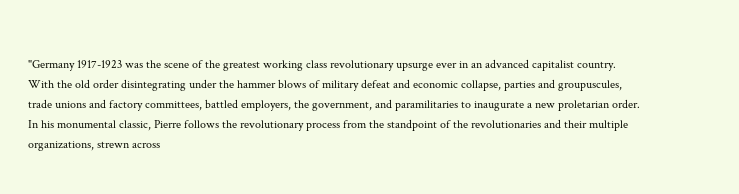"Germany 1917-1923 was the scene of the greatest working class revolutionary upsurge ever in an advanced capitalist country. With the old order disintegrating under the hammer blows of military defeat and economic collapse, parties and groupuscules, trade unions and factory committees, battled employers, the government, and paramilitaries to inaugurate a new proletarian order. In his monumental classic, Pierre follows the revolutionary process from the standpoint of the revolutionaries and their multiple organizations, strewn across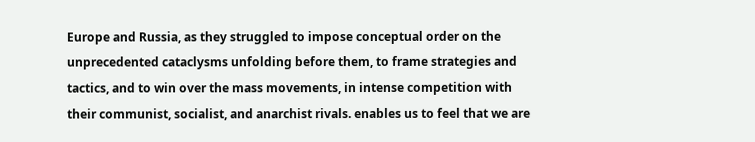Europe and Russia, as they struggled to impose conceptual order on the unprecedented cataclysms unfolding before them, to frame strategies and tactics, and to win over the mass movements, in intense competition with their communist, socialist, and anarchist rivals. enables us to feel that we are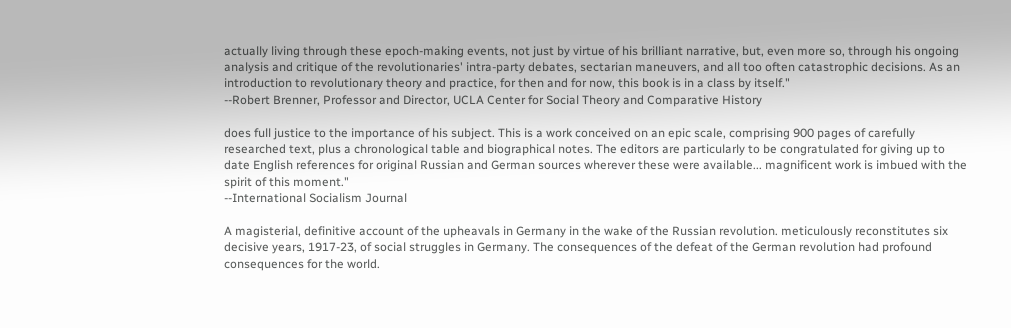actually living through these epoch-making events, not just by virtue of his brilliant narrative, but, even more so, through his ongoing analysis and critique of the revolutionaries' intra-party debates, sectarian maneuvers, and all too often catastrophic decisions. As an introduction to revolutionary theory and practice, for then and for now, this book is in a class by itself."
--Robert Brenner, Professor and Director, UCLA Center for Social Theory and Comparative History

does full justice to the importance of his subject. This is a work conceived on an epic scale, comprising 900 pages of carefully researched text, plus a chronological table and biographical notes. The editors are particularly to be congratulated for giving up to date English references for original Russian and German sources wherever these were available... magnificent work is imbued with the spirit of this moment."
--International Socialism Journal

A magisterial, definitive account of the upheavals in Germany in the wake of the Russian revolution. meticulously reconstitutes six decisive years, 1917-23, of social struggles in Germany. The consequences of the defeat of the German revolution had profound consequences for the world.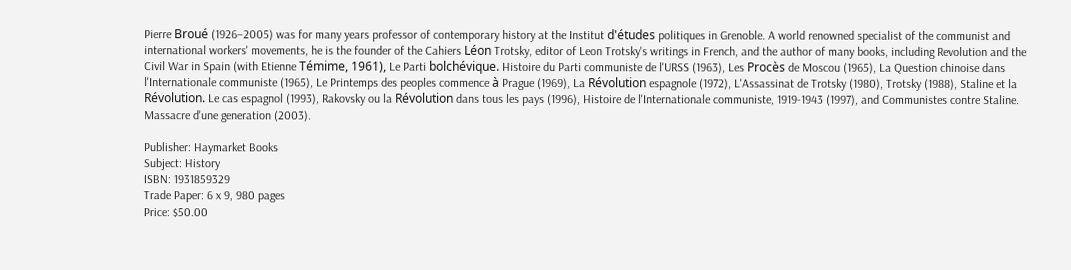Pierre Broué (1926–2005) was for many years professor of contemporary history at the Institut d'études politiques in Grenoble. A world renowned specialist of the communist and international workers' movements, he is the founder of the Cahiers Léon Trotsky, editor of Leon Trotsky's writings in French, and the author of many books, including Revolution and the Civil War in Spain (with Etienne Témime, 1961), Le Parti bolchévique. Histoire du Parti communiste de l'URSS (1963), Les Procès de Moscou (1965), La Question chinoise dans l'Internationale communiste (1965), Le Printemps des peoples commence à Prague (1969), La Révolution espagnole (1972), L'Assassinat de Trotsky (1980), Trotsky (1988), Staline et la Révolution. Le cas espagnol (1993), Rakovsky ou la Révolution dans tous les pays (1996), Histoire de l'Internationale communiste, 1919-1943 (1997), and Communistes contre Staline. Massacre d'une generation (2003).

Publisher: Haymarket Books
Subject: History
ISBN: 1931859329
Trade Paper: 6 x 9, 980 pages
Price: $50.00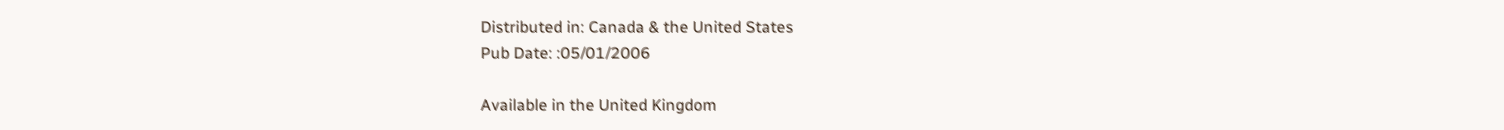Distributed in: Canada & the United States
Pub Date: :05/01/2006

Available in the United Kingdom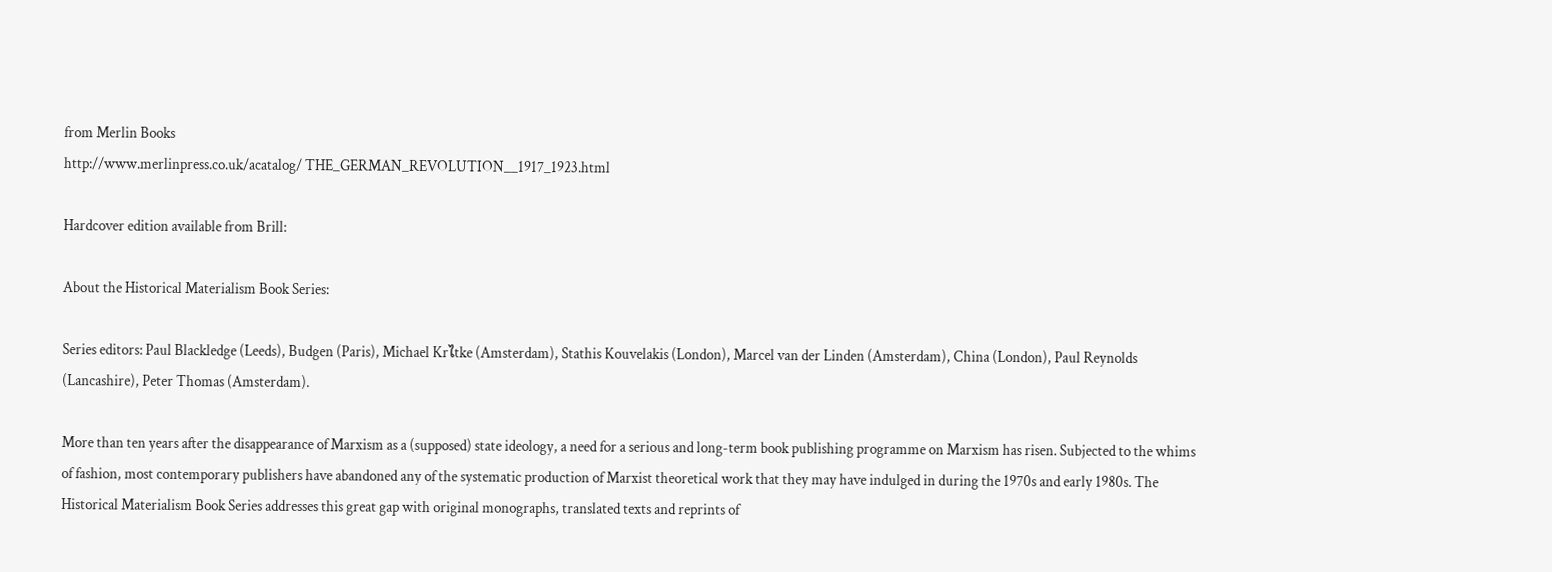from Merlin Books
http://www.merlinpress.co.uk/acatalog/ THE_GERMAN_REVOLUTION__1917_1923.html

Hardcover edition available from Brill:

About the Historical Materialism Book Series:

Series editors: Paul Blackledge (Leeds), Budgen (Paris), Michael Krไtke (Amsterdam), Stathis Kouvelakis (London), Marcel van der Linden (Amsterdam), China (London), Paul Reynolds (Lancashire), Peter Thomas (Amsterdam).

More than ten years after the disappearance of Marxism as a (supposed) state ideology, a need for a serious and long-term book publishing programme on Marxism has risen. Subjected to the whims of fashion, most contemporary publishers have abandoned any of the systematic production of Marxist theoretical work that they may have indulged in during the 1970s and early 1980s. The Historical Materialism Book Series addresses this great gap with original monographs, translated texts and reprints of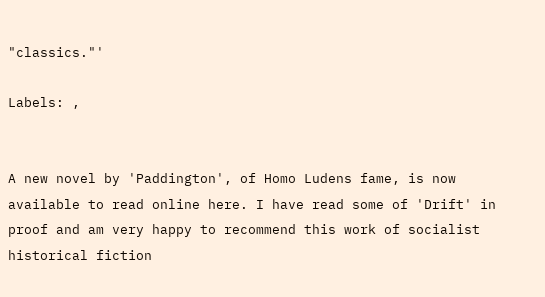"classics."'

Labels: ,


A new novel by 'Paddington', of Homo Ludens fame, is now available to read online here. I have read some of 'Drift' in proof and am very happy to recommend this work of socialist historical fiction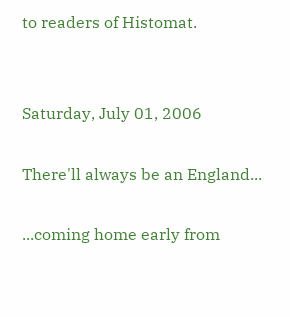to readers of Histomat.


Saturday, July 01, 2006

There'll always be an England...

...coming home early from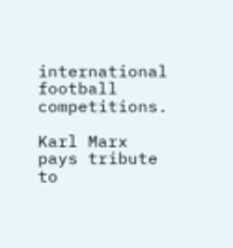international football competitions.

Karl Marx pays tribute to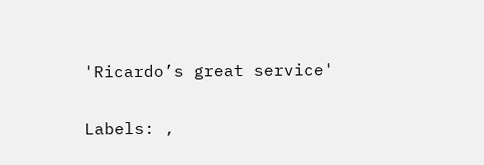'Ricardo’s great service'

Labels: ,